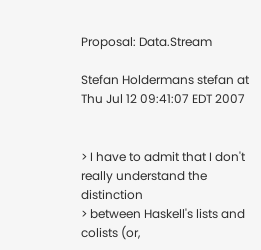Proposal: Data.Stream

Stefan Holdermans stefan at
Thu Jul 12 09:41:07 EDT 2007


> I have to admit that I don't really understand the distinction
> between Haskell's lists and colists (or,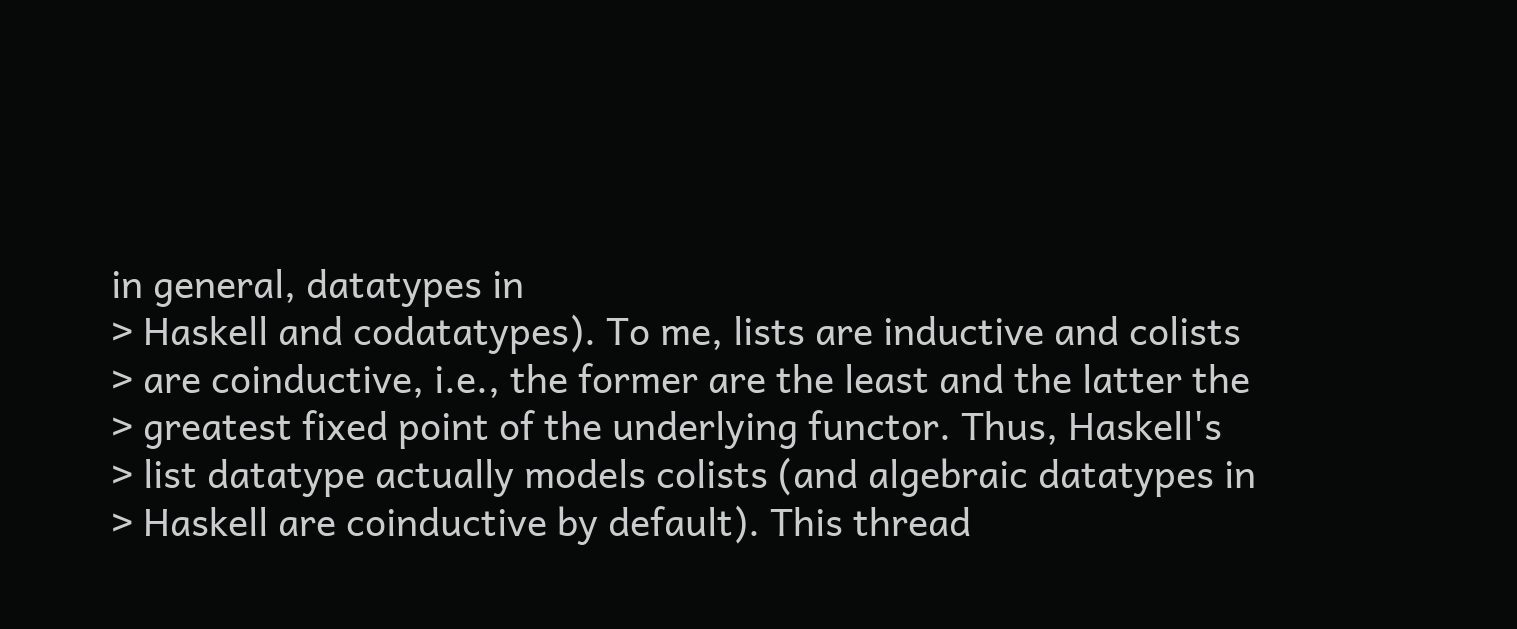in general, datatypes in
> Haskell and codatatypes). To me, lists are inductive and colists
> are coinductive, i.e., the former are the least and the latter the
> greatest fixed point of the underlying functor. Thus, Haskell's
> list datatype actually models colists (and algebraic datatypes in
> Haskell are coinductive by default). This thread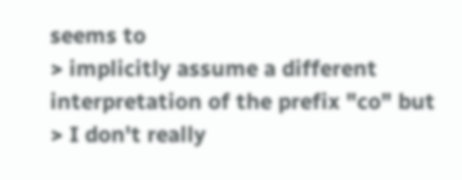seems to
> implicitly assume a different interpretation of the prefix "co" but
> I don't really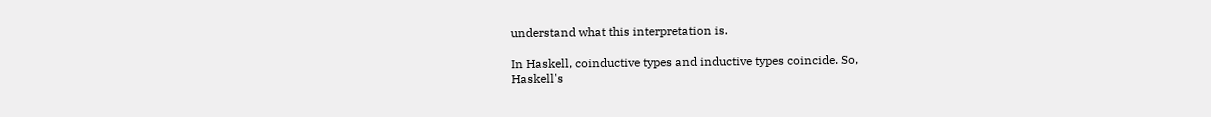understand what this interpretation is.

In Haskell, coinductive types and inductive types coincide. So,
Haskell's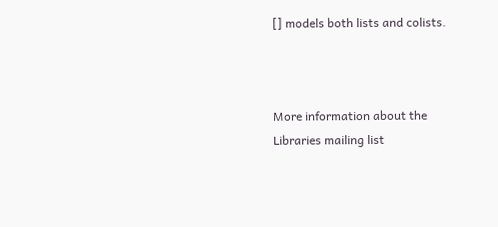[] models both lists and colists.



More information about the Libraries mailing list